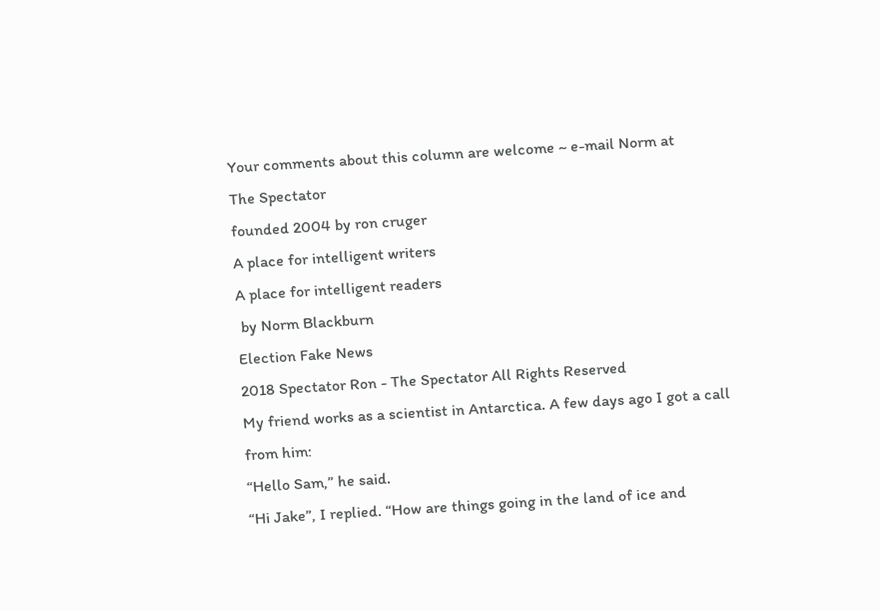Your comments about this column are welcome ~ e-mail Norm at
The Spectator
founded 2004 by ron cruger
A place for intelligent writers
A place for intelligent readers
 by Norm Blackburn
Election Fake News
2018 Spectator Ron - The Spectator All Rights Reserved
My friend works as a scientist in Antarctica. A few days ago I got a call from him:
“Hello Sam,” he said.
“Hi Jake”, I replied. “How are things going in the land of ice and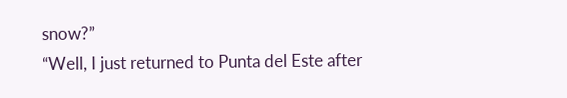snow?”
“Well, I just returned to Punta del Este after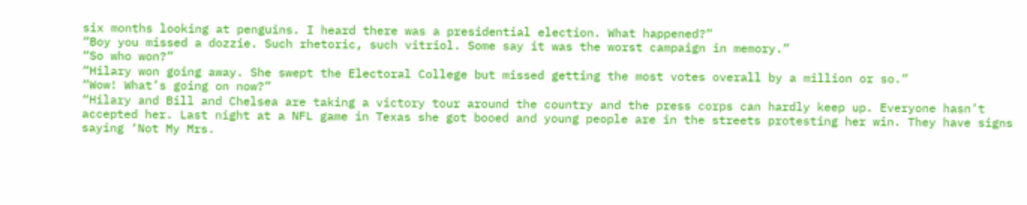six months looking at penguins. I heard there was a presidential election. What happened?”
“Boy you missed a dozzie. Such rhetoric, such vitriol. Some say it was the worst campaign in memory.”
“So who won?”
“Hilary won going away. She swept the Electoral College but missed getting the most votes overall by a million or so.”
“Wow! What’s going on now?”
“Hilary and Bill and Chelsea are taking a victory tour around the country and the press corps can hardly keep up. Everyone hasn’t accepted her. Last night at a NFL game in Texas she got booed and young people are in the streets protesting her win. They have signs saying ‘Not My Mrs.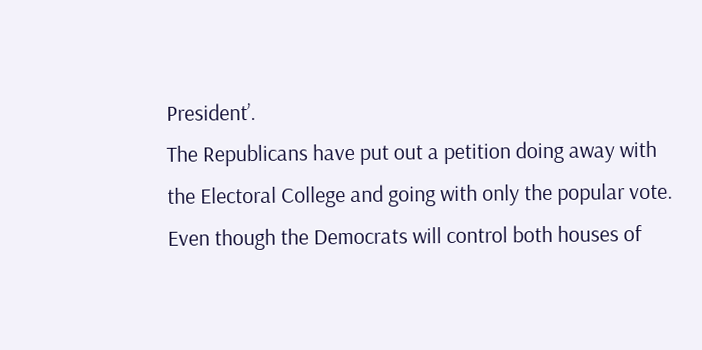President’.
The Republicans have put out a petition doing away with the Electoral College and going with only the popular vote. Even though the Democrats will control both houses of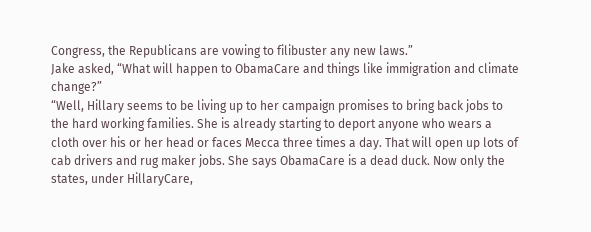Congress, the Republicans are vowing to filibuster any new laws.”
Jake asked, “What will happen to ObamaCare and things like immigration and climate change?”
“Well, Hillary seems to be living up to her campaign promises to bring back jobs to the hard working families. She is already starting to deport anyone who wears a cloth over his or her head or faces Mecca three times a day. That will open up lots of cab drivers and rug maker jobs. She says ObamaCare is a dead duck. Now only the states, under HillaryCare,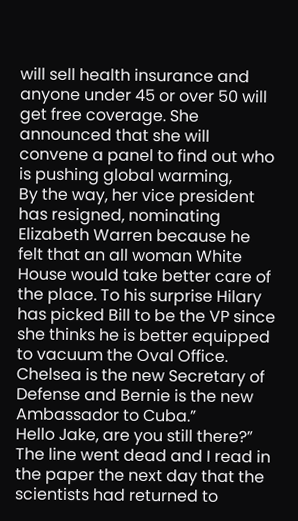will sell health insurance and anyone under 45 or over 50 will get free coverage. She announced that she will convene a panel to find out who is pushing global warming,
By the way, her vice president has resigned, nominating Elizabeth Warren because he felt that an all woman White House would take better care of the place. To his surprise Hilary has picked Bill to be the VP since she thinks he is better equipped to vacuum the Oval Office. Chelsea is the new Secretary of Defense and Bernie is the new Ambassador to Cuba.”
Hello Jake, are you still there?”
The line went dead and I read in the paper the next day that the scientists had returned to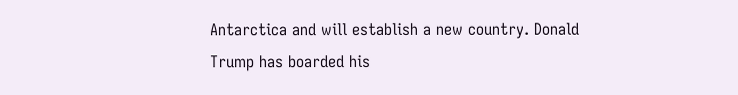Antarctica and will establish a new country. Donald Trump has boarded his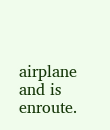airplane and is enroute.